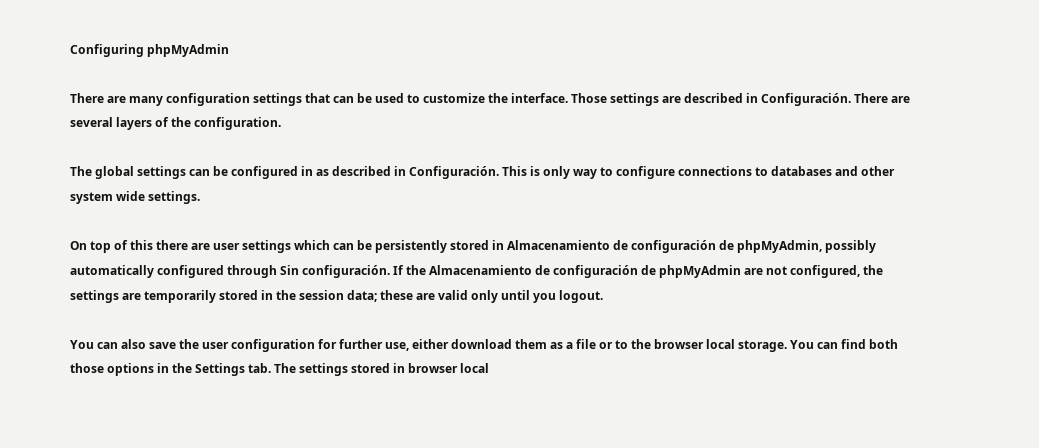Configuring phpMyAdmin

There are many configuration settings that can be used to customize the interface. Those settings are described in Configuración. There are several layers of the configuration.

The global settings can be configured in as described in Configuración. This is only way to configure connections to databases and other system wide settings.

On top of this there are user settings which can be persistently stored in Almacenamiento de configuración de phpMyAdmin, possibly automatically configured through Sin configuración. If the Almacenamiento de configuración de phpMyAdmin are not configured, the settings are temporarily stored in the session data; these are valid only until you logout.

You can also save the user configuration for further use, either download them as a file or to the browser local storage. You can find both those options in the Settings tab. The settings stored in browser local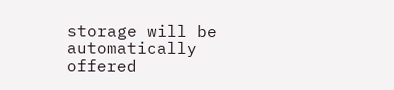storage will be automatically offered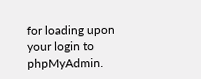for loading upon your login to phpMyAdmin.